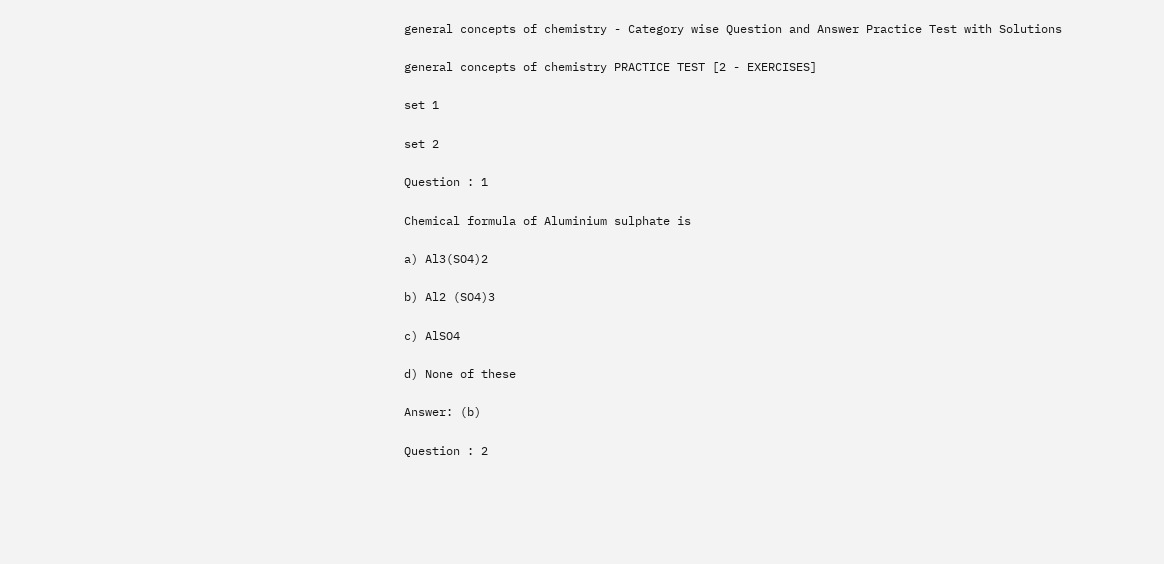general concepts of chemistry - Category wise Question and Answer Practice Test with Solutions

general concepts of chemistry PRACTICE TEST [2 - EXERCISES]

set 1

set 2

Question : 1

Chemical formula of Aluminium sulphate is

a) Al3(SO4)2

b) Al2 (SO4)3

c) AlSO4

d) None of these

Answer: (b)

Question : 2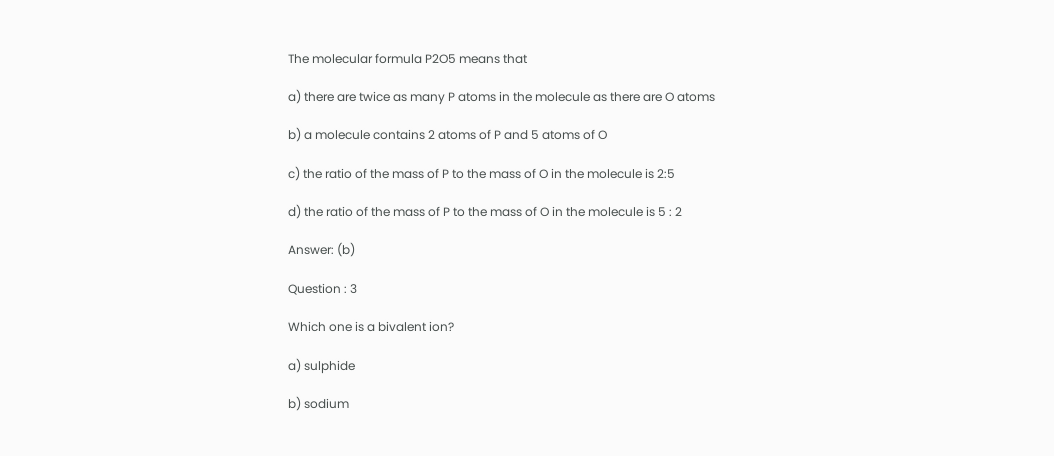The molecular formula P2O5 means that

a) there are twice as many P atoms in the molecule as there are O atoms

b) a molecule contains 2 atoms of P and 5 atoms of O

c) the ratio of the mass of P to the mass of O in the molecule is 2:5

d) the ratio of the mass of P to the mass of O in the molecule is 5 : 2

Answer: (b)

Question : 3

Which one is a bivalent ion?

a) sulphide

b) sodium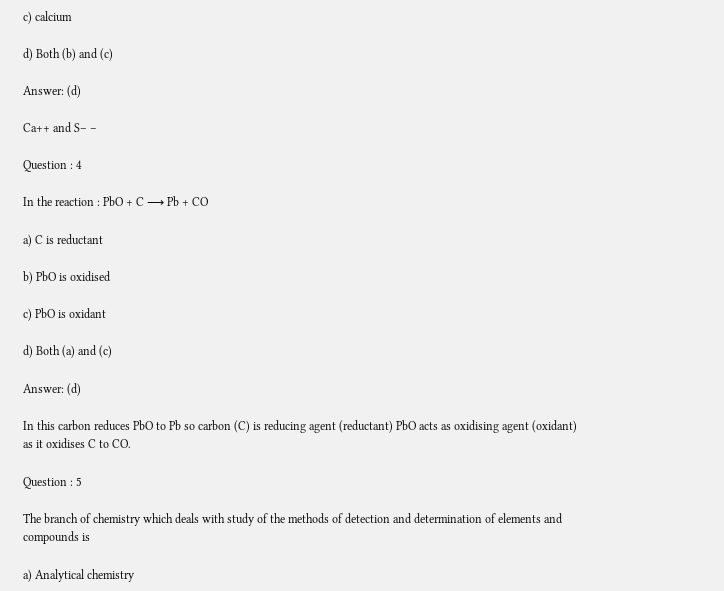c) calcium

d) Both (b) and (c)

Answer: (d)

Ca++ and S– –

Question : 4

In the reaction : PbO + C ⟶ Pb + CO

a) C is reductant

b) PbO is oxidised

c) PbO is oxidant

d) Both (a) and (c)

Answer: (d)

In this carbon reduces PbO to Pb so carbon (C) is reducing agent (reductant) PbO acts as oxidising agent (oxidant) as it oxidises C to CO.

Question : 5

The branch of chemistry which deals with study of the methods of detection and determination of elements and compounds is

a) Analytical chemistry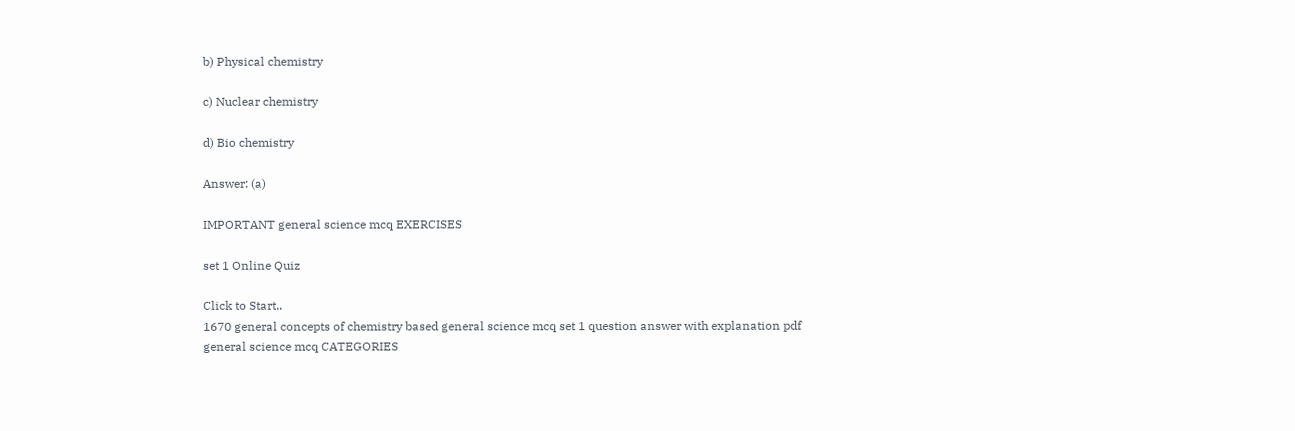b) Physical chemistry

c) Nuclear chemistry

d) Bio chemistry

Answer: (a)

IMPORTANT general science mcq EXERCISES

set 1 Online Quiz

Click to Start..
1670 general concepts of chemistry based general science mcq set 1 question answer with explanation pdf
general science mcq CATEGORIES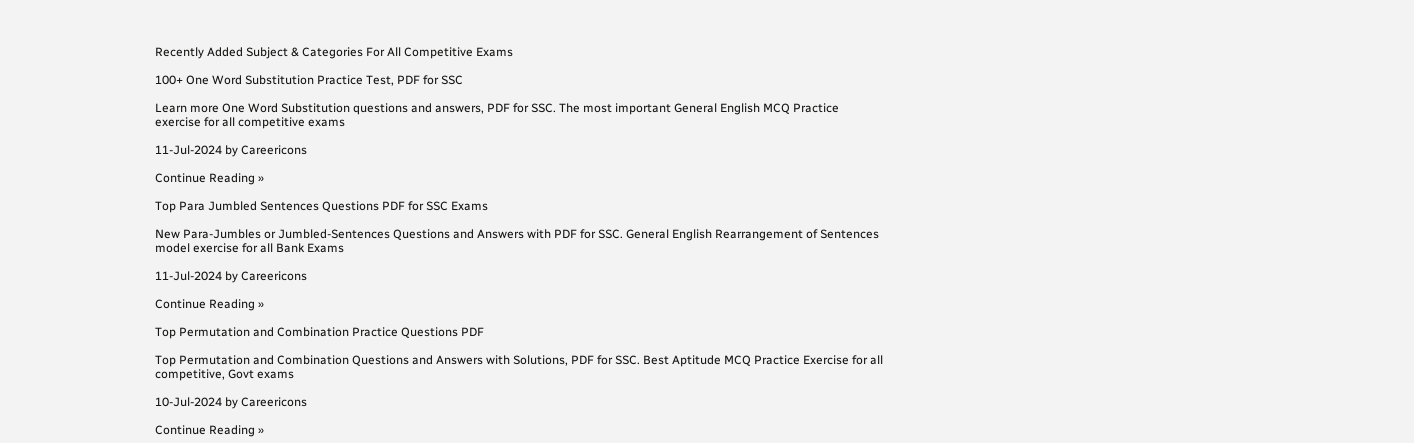Recently Added Subject & Categories For All Competitive Exams

100+ One Word Substitution Practice Test, PDF for SSC

Learn more One Word Substitution questions and answers, PDF for SSC. The most important General English MCQ Practice exercise for all competitive exams

11-Jul-2024 by Careericons

Continue Reading »

Top Para Jumbled Sentences Questions PDF for SSC Exams

New Para-Jumbles or Jumbled-Sentences Questions and Answers with PDF for SSC. General English Rearrangement of Sentences model exercise for all Bank Exams

11-Jul-2024 by Careericons

Continue Reading »

Top Permutation and Combination Practice Questions PDF

Top Permutation and Combination Questions and Answers with Solutions, PDF for SSC. Best Aptitude MCQ Practice Exercise for all competitive, Govt exams

10-Jul-2024 by Careericons

Continue Reading »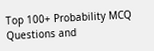Top 100+ Probability MCQ Questions and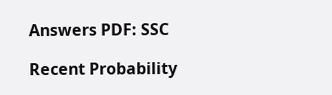Answers PDF: SSC

Recent Probability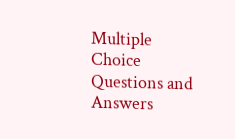Multiple Choice Questions and Answers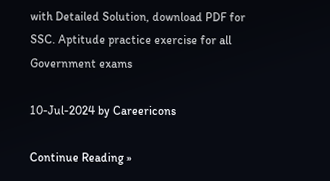with Detailed Solution, download PDF for SSC. Aptitude practice exercise for all Government exams

10-Jul-2024 by Careericons

Continue Reading »